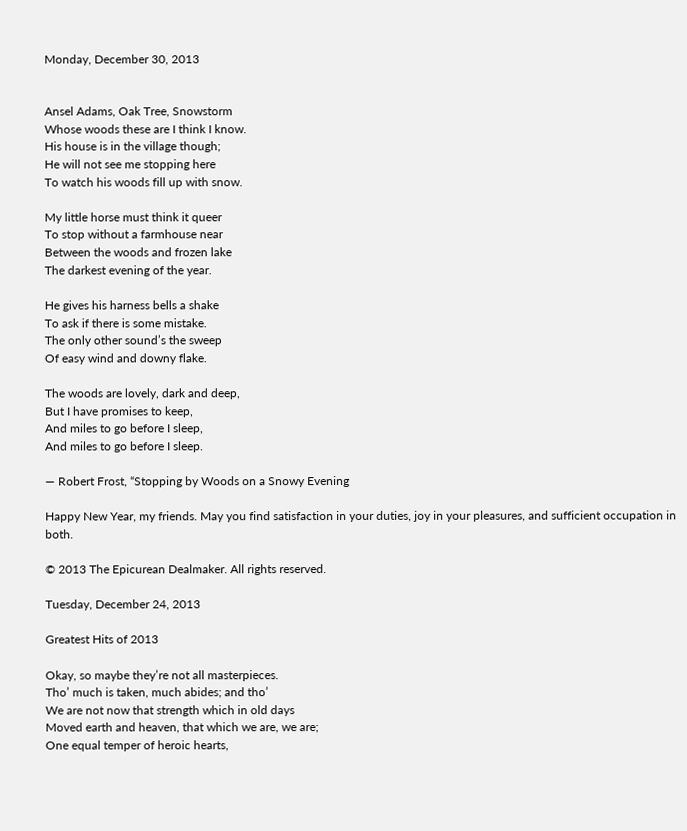Monday, December 30, 2013


Ansel Adams, Oak Tree, Snowstorm
Whose woods these are I think I know.
His house is in the village though;
He will not see me stopping here
To watch his woods fill up with snow.

My little horse must think it queer
To stop without a farmhouse near
Between the woods and frozen lake
The darkest evening of the year.

He gives his harness bells a shake
To ask if there is some mistake.
The only other sound’s the sweep
Of easy wind and downy flake.

The woods are lovely, dark and deep,
But I have promises to keep,
And miles to go before I sleep,
And miles to go before I sleep.

— Robert Frost, “Stopping by Woods on a Snowy Evening

Happy New Year, my friends. May you find satisfaction in your duties, joy in your pleasures, and sufficient occupation in both.

© 2013 The Epicurean Dealmaker. All rights reserved.

Tuesday, December 24, 2013

Greatest Hits of 2013

Okay, so maybe they’re not all masterpieces.
Tho’ much is taken, much abides; and tho’
We are not now that strength which in old days
Moved earth and heaven, that which we are, we are;
One equal temper of heroic hearts,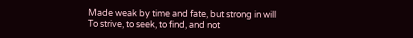Made weak by time and fate, but strong in will
To strive, to seek, to find, and not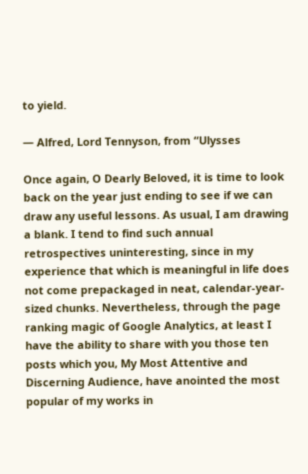to yield.

— Alfred, Lord Tennyson, from “Ulysses

Once again, O Dearly Beloved, it is time to look back on the year just ending to see if we can draw any useful lessons. As usual, I am drawing a blank. I tend to find such annual retrospectives uninteresting, since in my experience that which is meaningful in life does not come prepackaged in neat, calendar-year-sized chunks. Nevertheless, through the page ranking magic of Google Analytics, at least I have the ability to share with you those ten posts which you, My Most Attentive and Discerning Audience, have anointed the most popular of my works in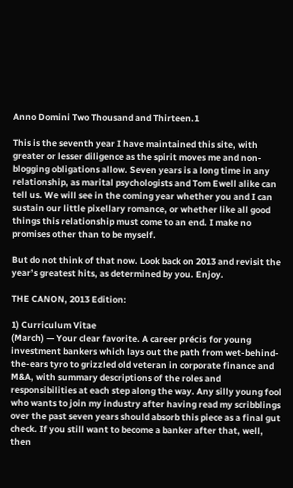Anno Domini Two Thousand and Thirteen.1

This is the seventh year I have maintained this site, with greater or lesser diligence as the spirit moves me and non-blogging obligations allow. Seven years is a long time in any relationship, as marital psychologists and Tom Ewell alike can tell us. We will see in the coming year whether you and I can sustain our little pixellary romance, or whether like all good things this relationship must come to an end. I make no promises other than to be myself.

But do not think of that now. Look back on 2013 and revisit the year’s greatest hits, as determined by you. Enjoy.

THE CANON, 2013 Edition:

1) Curriculum Vitae
(March) — Your clear favorite. A career précis for young investment bankers which lays out the path from wet-behind-the-ears tyro to grizzled old veteran in corporate finance and M&A, with summary descriptions of the roles and responsibilities at each step along the way. Any silly young fool who wants to join my industry after having read my scribblings over the past seven years should absorb this piece as a final gut check. If you still want to become a banker after that, well, then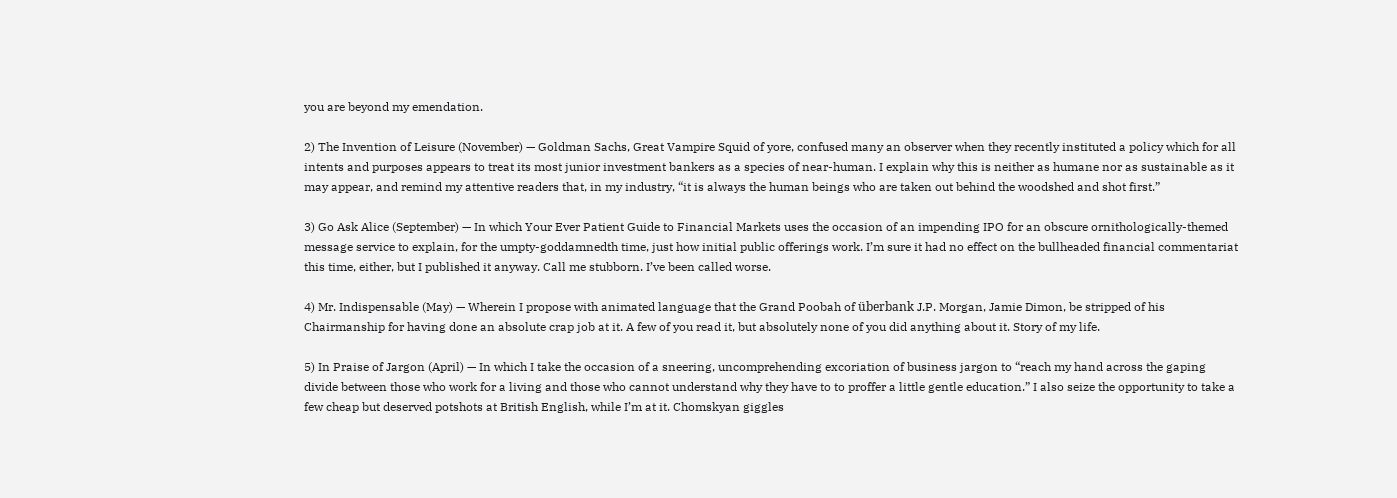you are beyond my emendation.

2) The Invention of Leisure (November) — Goldman Sachs, Great Vampire Squid of yore, confused many an observer when they recently instituted a policy which for all intents and purposes appears to treat its most junior investment bankers as a species of near-human. I explain why this is neither as humane nor as sustainable as it may appear, and remind my attentive readers that, in my industry, “it is always the human beings who are taken out behind the woodshed and shot first.”

3) Go Ask Alice (September) — In which Your Ever Patient Guide to Financial Markets uses the occasion of an impending IPO for an obscure ornithologically-themed message service to explain, for the umpty-goddamnedth time, just how initial public offerings work. I’m sure it had no effect on the bullheaded financial commentariat this time, either, but I published it anyway. Call me stubborn. I’ve been called worse.

4) Mr. Indispensable (May) — Wherein I propose with animated language that the Grand Poobah of überbank J.P. Morgan, Jamie Dimon, be stripped of his Chairmanship for having done an absolute crap job at it. A few of you read it, but absolutely none of you did anything about it. Story of my life.

5) In Praise of Jargon (April) — In which I take the occasion of a sneering, uncomprehending excoriation of business jargon to “reach my hand across the gaping divide between those who work for a living and those who cannot understand why they have to to proffer a little gentle education.” I also seize the opportunity to take a few cheap but deserved potshots at British English, while I’m at it. Chomskyan giggles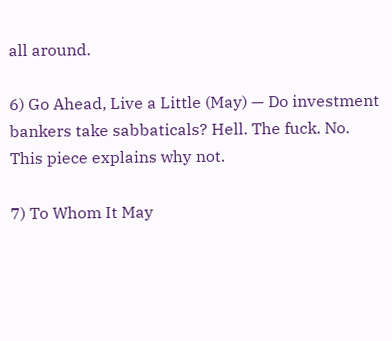all around.

6) Go Ahead, Live a Little (May) — Do investment bankers take sabbaticals? Hell. The fuck. No. This piece explains why not.

7) To Whom It May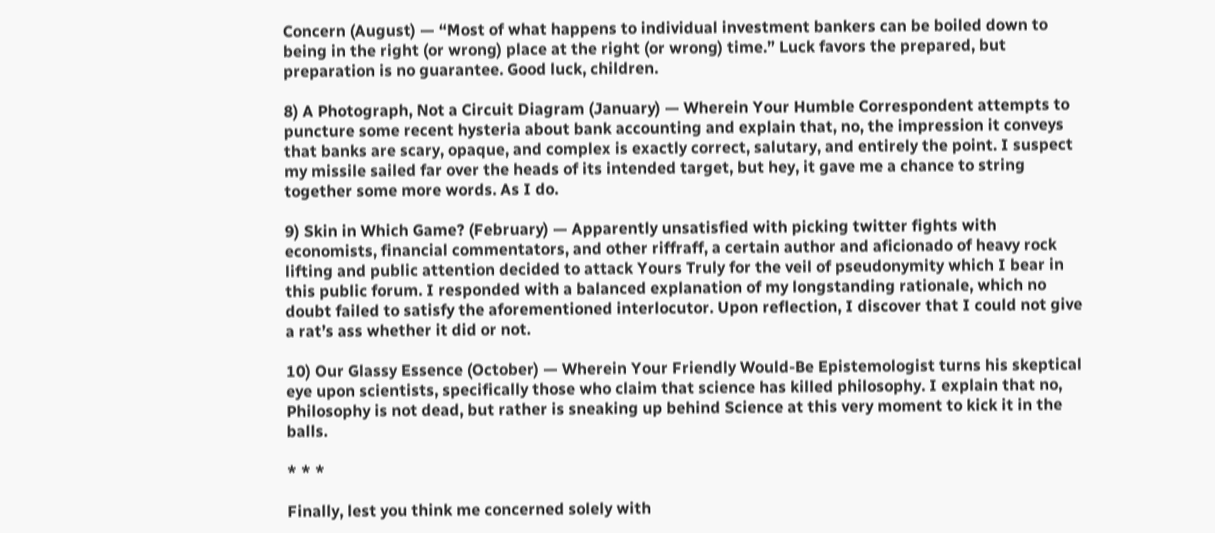Concern (August) — “Most of what happens to individual investment bankers can be boiled down to being in the right (or wrong) place at the right (or wrong) time.” Luck favors the prepared, but preparation is no guarantee. Good luck, children.

8) A Photograph, Not a Circuit Diagram (January) — Wherein Your Humble Correspondent attempts to puncture some recent hysteria about bank accounting and explain that, no, the impression it conveys that banks are scary, opaque, and complex is exactly correct, salutary, and entirely the point. I suspect my missile sailed far over the heads of its intended target, but hey, it gave me a chance to string together some more words. As I do.

9) Skin in Which Game? (February) — Apparently unsatisfied with picking twitter fights with economists, financial commentators, and other riffraff, a certain author and aficionado of heavy rock lifting and public attention decided to attack Yours Truly for the veil of pseudonymity which I bear in this public forum. I responded with a balanced explanation of my longstanding rationale, which no doubt failed to satisfy the aforementioned interlocutor. Upon reflection, I discover that I could not give a rat’s ass whether it did or not.

10) Our Glassy Essence (October) — Wherein Your Friendly Would-Be Epistemologist turns his skeptical eye upon scientists, specifically those who claim that science has killed philosophy. I explain that no, Philosophy is not dead, but rather is sneaking up behind Science at this very moment to kick it in the balls.

* * *

Finally, lest you think me concerned solely with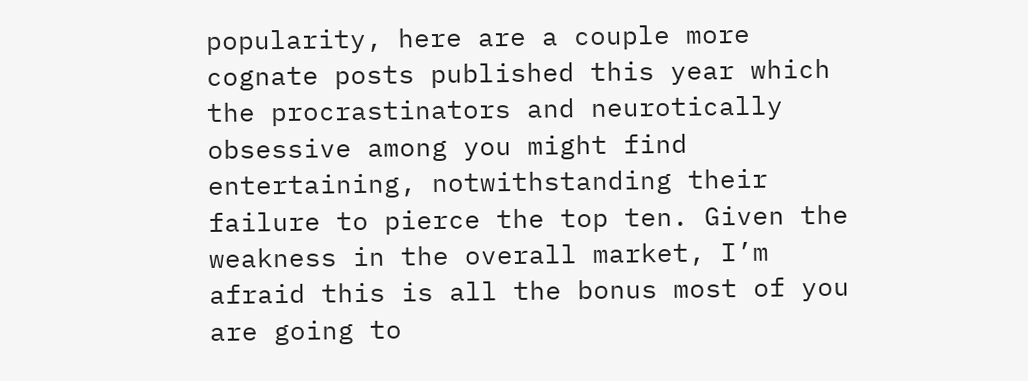popularity, here are a couple more cognate posts published this year which the procrastinators and neurotically obsessive among you might find entertaining, notwithstanding their failure to pierce the top ten. Given the weakness in the overall market, I’m afraid this is all the bonus most of you are going to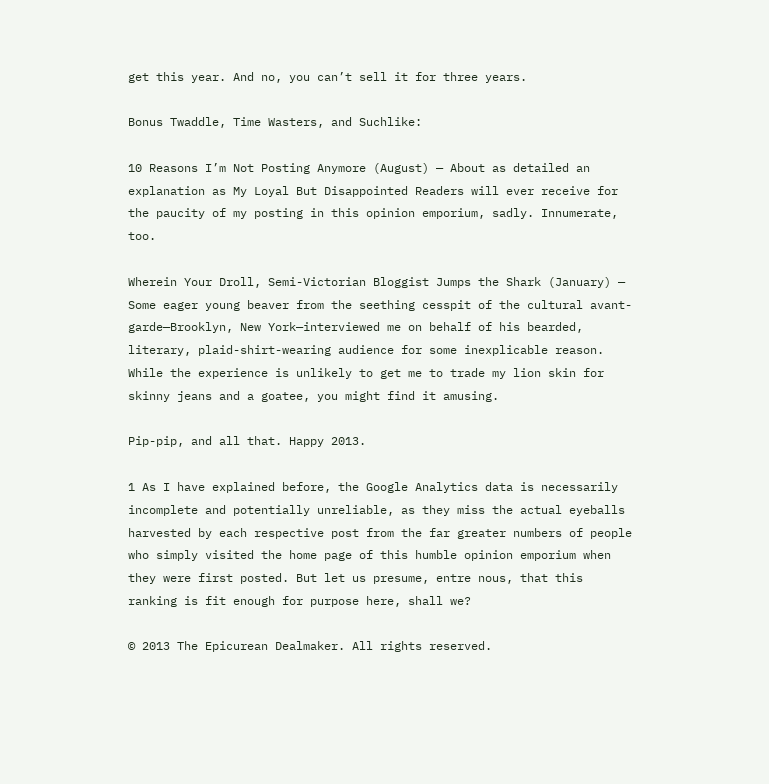get this year. And no, you can’t sell it for three years.

Bonus Twaddle, Time Wasters, and Suchlike:

10 Reasons I’m Not Posting Anymore (August) — About as detailed an explanation as My Loyal But Disappointed Readers will ever receive for the paucity of my posting in this opinion emporium, sadly. Innumerate, too.

Wherein Your Droll, Semi-Victorian Bloggist Jumps the Shark (January) — Some eager young beaver from the seething cesspit of the cultural avant-garde—Brooklyn, New York—interviewed me on behalf of his bearded, literary, plaid-shirt-wearing audience for some inexplicable reason. While the experience is unlikely to get me to trade my lion skin for skinny jeans and a goatee, you might find it amusing.

Pip-pip, and all that. Happy 2013.

1 As I have explained before, the Google Analytics data is necessarily incomplete and potentially unreliable, as they miss the actual eyeballs harvested by each respective post from the far greater numbers of people who simply visited the home page of this humble opinion emporium when they were first posted. But let us presume, entre nous, that this ranking is fit enough for purpose here, shall we?

© 2013 The Epicurean Dealmaker. All rights reserved.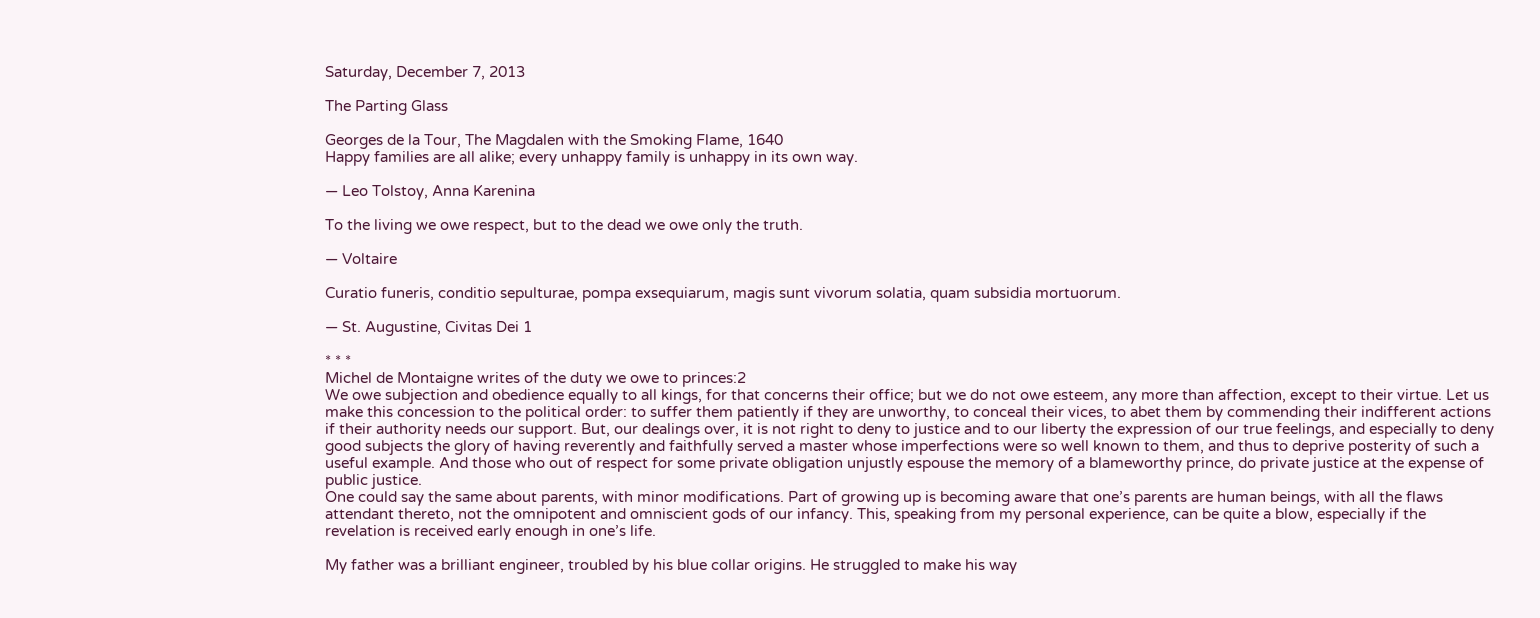Saturday, December 7, 2013

The Parting Glass

Georges de la Tour, The Magdalen with the Smoking Flame, 1640
Happy families are all alike; every unhappy family is unhappy in its own way.

— Leo Tolstoy, Anna Karenina

To the living we owe respect, but to the dead we owe only the truth.

— Voltaire

Curatio funeris, conditio sepulturae, pompa exsequiarum, magis sunt vivorum solatia, quam subsidia mortuorum.

— St. Augustine, Civitas Dei 1

* * *
Michel de Montaigne writes of the duty we owe to princes:2
We owe subjection and obedience equally to all kings, for that concerns their office; but we do not owe esteem, any more than affection, except to their virtue. Let us make this concession to the political order: to suffer them patiently if they are unworthy, to conceal their vices, to abet them by commending their indifferent actions if their authority needs our support. But, our dealings over, it is not right to deny to justice and to our liberty the expression of our true feelings, and especially to deny good subjects the glory of having reverently and faithfully served a master whose imperfections were so well known to them, and thus to deprive posterity of such a useful example. And those who out of respect for some private obligation unjustly espouse the memory of a blameworthy prince, do private justice at the expense of public justice.
One could say the same about parents, with minor modifications. Part of growing up is becoming aware that one’s parents are human beings, with all the flaws attendant thereto, not the omnipotent and omniscient gods of our infancy. This, speaking from my personal experience, can be quite a blow, especially if the revelation is received early enough in one’s life.

My father was a brilliant engineer, troubled by his blue collar origins. He struggled to make his way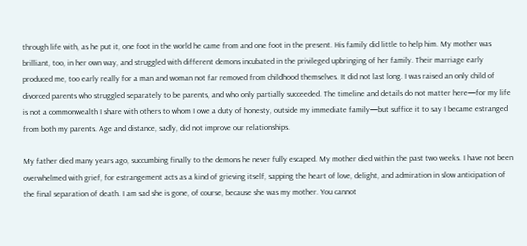through life with, as he put it, one foot in the world he came from and one foot in the present. His family did little to help him. My mother was brilliant, too, in her own way, and struggled with different demons incubated in the privileged upbringing of her family. Their marriage early produced me, too early really for a man and woman not far removed from childhood themselves. It did not last long. I was raised an only child of divorced parents who struggled separately to be parents, and who only partially succeeded. The timeline and details do not matter here—for my life is not a commonwealth I share with others to whom I owe a duty of honesty, outside my immediate family—but suffice it to say I became estranged from both my parents. Age and distance, sadly, did not improve our relationships.

My father died many years ago, succumbing finally to the demons he never fully escaped. My mother died within the past two weeks. I have not been overwhelmed with grief, for estrangement acts as a kind of grieving itself, sapping the heart of love, delight, and admiration in slow anticipation of the final separation of death. I am sad she is gone, of course, because she was my mother. You cannot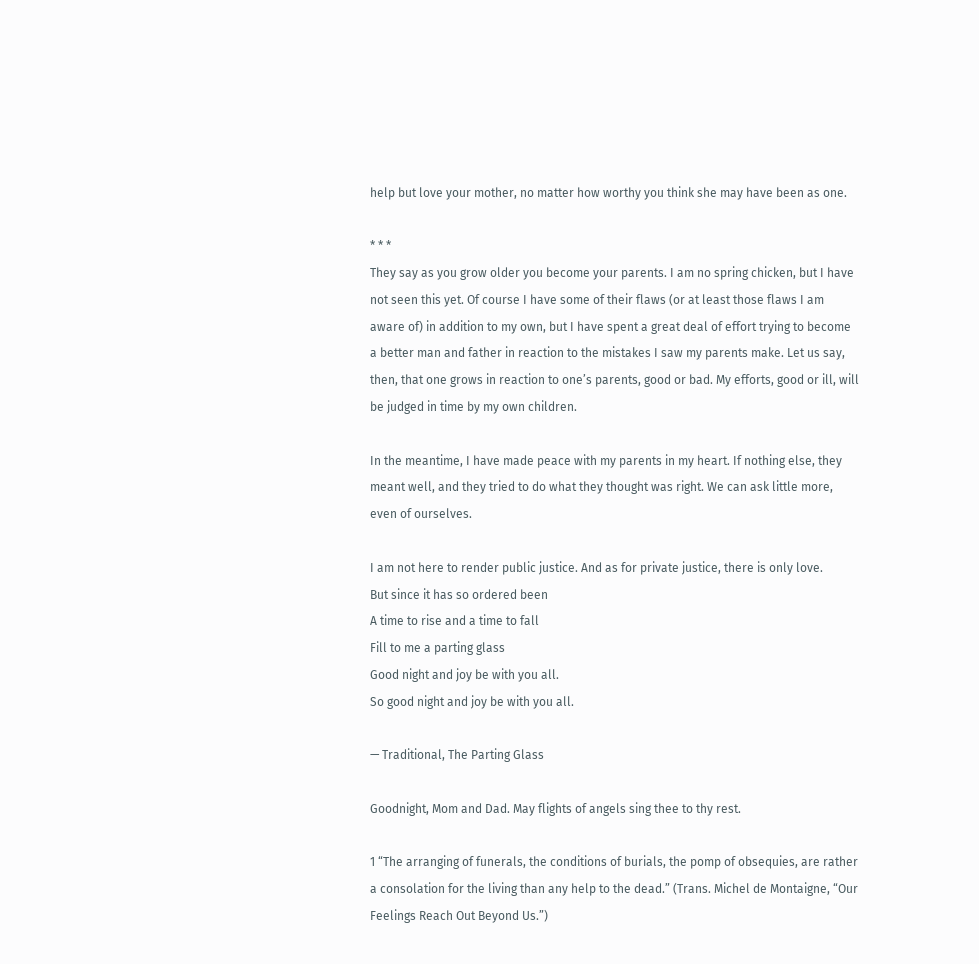help but love your mother, no matter how worthy you think she may have been as one.

* * *
They say as you grow older you become your parents. I am no spring chicken, but I have not seen this yet. Of course I have some of their flaws (or at least those flaws I am aware of) in addition to my own, but I have spent a great deal of effort trying to become a better man and father in reaction to the mistakes I saw my parents make. Let us say, then, that one grows in reaction to one’s parents, good or bad. My efforts, good or ill, will be judged in time by my own children.

In the meantime, I have made peace with my parents in my heart. If nothing else, they meant well, and they tried to do what they thought was right. We can ask little more, even of ourselves.

I am not here to render public justice. And as for private justice, there is only love.
But since it has so ordered been
A time to rise and a time to fall
Fill to me a parting glass
Good night and joy be with you all.
So good night and joy be with you all.

— Traditional, The Parting Glass

Goodnight, Mom and Dad. May flights of angels sing thee to thy rest.

1 “The arranging of funerals, the conditions of burials, the pomp of obsequies, are rather a consolation for the living than any help to the dead.” (Trans. Michel de Montaigne, “Our Feelings Reach Out Beyond Us.”)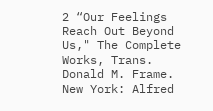2 “Our Feelings Reach Out Beyond Us," The Complete Works, Trans. Donald M. Frame. New York: Alfred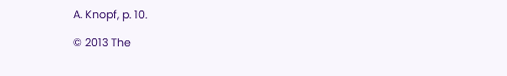A. Knopf, p. 10.

© 2013 The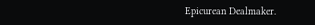Epicurean Dealmaker.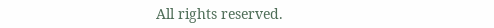All rights reserved.